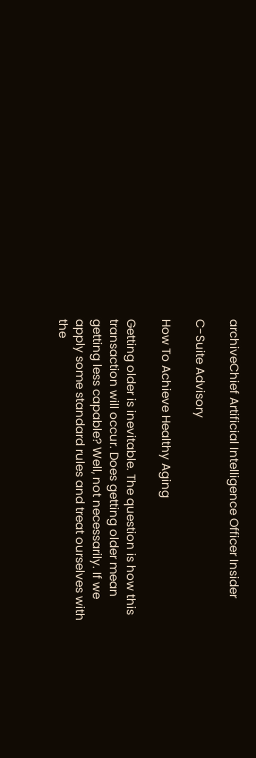archiveChief Artificial Intelligence Officer Insider

C-Suite Advisory

How To Achieve Healthy Aging

Getting older is inevitable. The question is how this transaction will occur. Does getting older mean getting less capable? Well, not necessarily. If we apply some standard rules and treat ourselves with the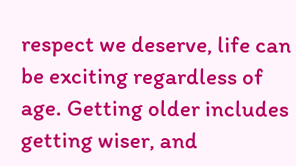respect we deserve, life can be exciting regardless of age. Getting older includes getting wiser, and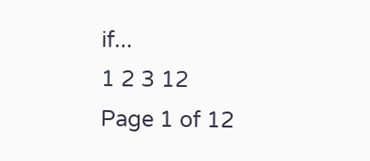if...
1 2 3 12
Page 1 of 12